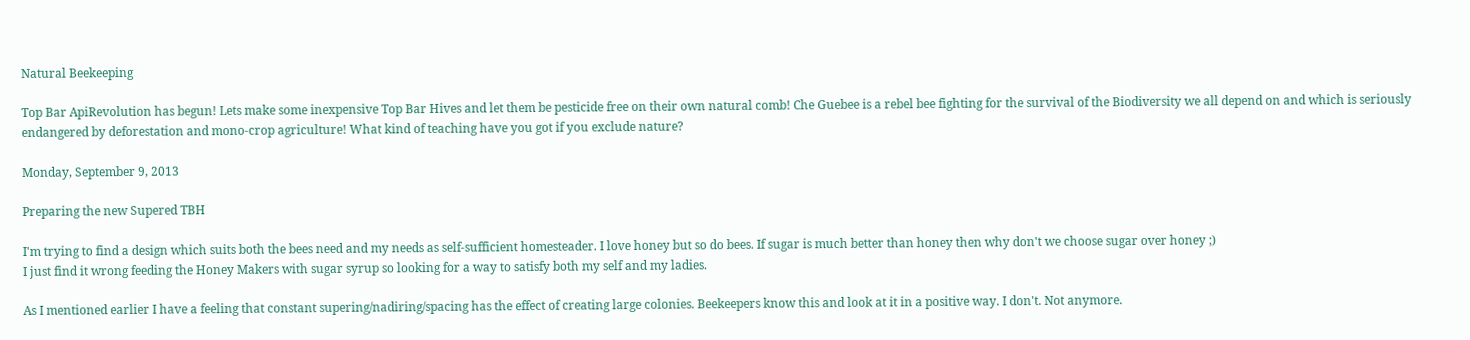Natural Beekeeping

Top Bar ApiRevolution has begun! Lets make some inexpensive Top Bar Hives and let them be pesticide free on their own natural comb! Che Guebee is a rebel bee fighting for the survival of the Biodiversity we all depend on and which is seriously endangered by deforestation and mono-crop agriculture! What kind of teaching have you got if you exclude nature?

Monday, September 9, 2013

Preparing the new Supered TBH

I'm trying to find a design which suits both the bees need and my needs as self-sufficient homesteader. I love honey but so do bees. If sugar is much better than honey then why don't we choose sugar over honey ;)
I just find it wrong feeding the Honey Makers with sugar syrup so looking for a way to satisfy both my self and my ladies.

As I mentioned earlier I have a feeling that constant supering/nadiring/spacing has the effect of creating large colonies. Beekeepers know this and look at it in a positive way. I don't. Not anymore.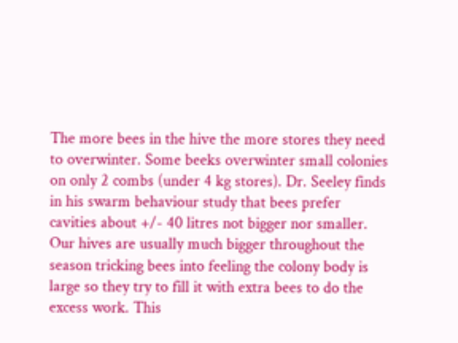The more bees in the hive the more stores they need to overwinter. Some beeks overwinter small colonies on only 2 combs (under 4 kg stores). Dr. Seeley finds in his swarm behaviour study that bees prefer cavities about +/- 40 litres not bigger nor smaller. Our hives are usually much bigger throughout the season tricking bees into feeling the colony body is large so they try to fill it with extra bees to do the excess work. This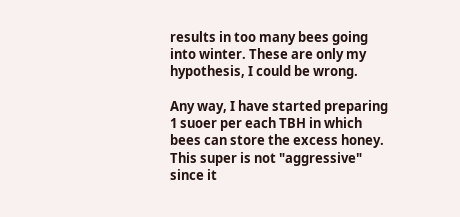results in too many bees going into winter. These are only my hypothesis, I could be wrong.

Any way, I have started preparing 1 suoer per each TBH in which bees can store the excess honey. This super is not "aggressive" since it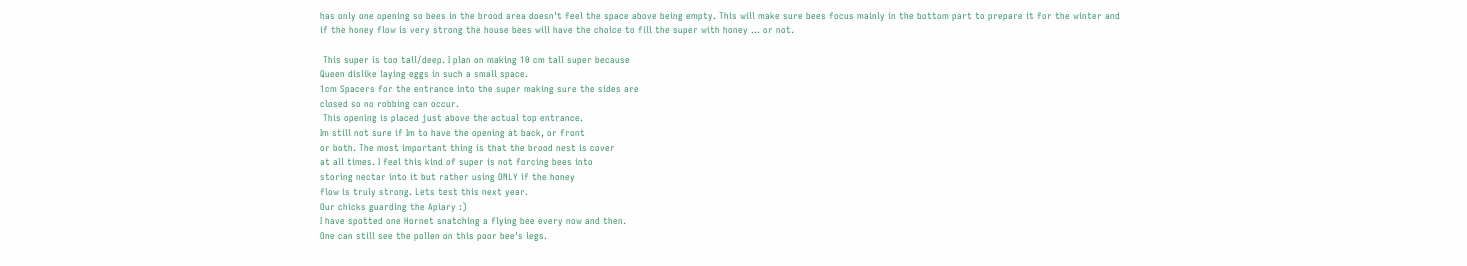has only one opening so bees in the brood area doesn't feel the space above being empty. This will make sure bees focus mainly in the bottom part to prepare it for the winter and if the honey flow is very strong the house bees will have the choice to fill the super with honey ... or not.

 This super is too tall/deep. I plan on making 10 cm tall super because
Queen dislike laying eggs in such a small space.
1cm Spacers for the entrance into the super making sure the sides are
closed so no robbing can occur.
 This opening is placed just above the actual top entrance.
Im still not sure if Im to have the opening at back, or front
or both. The most important thing is that the brood nest is cover
at all times. I feel this kind of super is not forcing bees into
storing nectar into it but rather using ONLY if the honey
flow is truly strong. Lets test this next year.
Our chicks guarding the Apiary :)
I have spotted one Hornet snatching a flying bee every now and then.
One can still see the pollen on this poor bee's legs.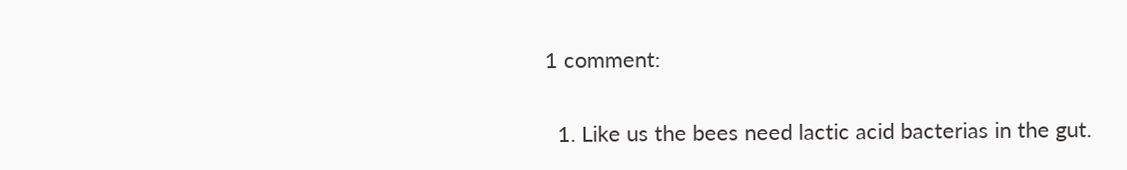1 comment:

  1. Like us the bees need lactic acid bacterias in the gut.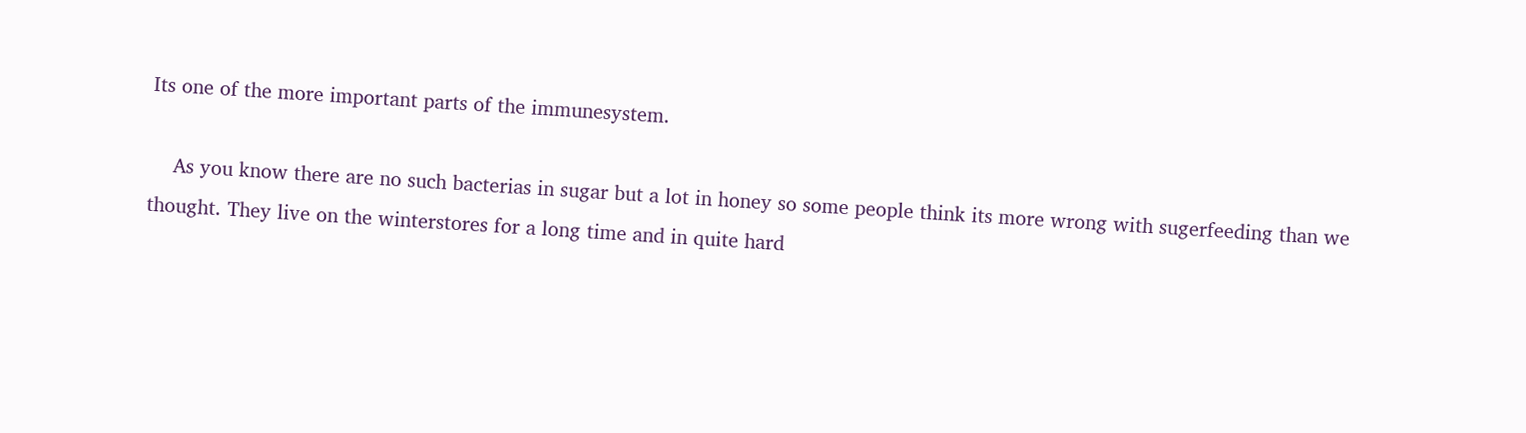Its one of the more important parts of the immunesystem.

    As you know there are no such bacterias in sugar but a lot in honey so some people think its more wrong with sugerfeeding than we thought. They live on the winterstores for a long time and in quite hard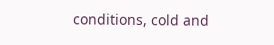conditions, cold and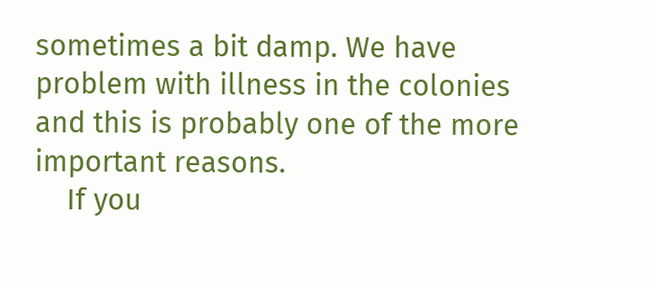sometimes a bit damp. We have problem with illness in the colonies and this is probably one of the more important reasons.
    If you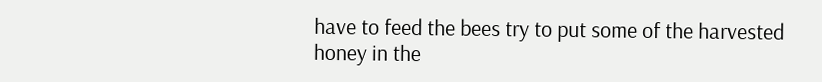have to feed the bees try to put some of the harvested honey in the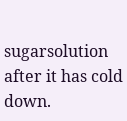sugarsolution after it has cold down.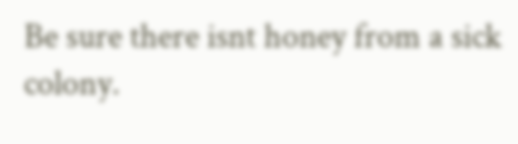Be sure there isnt honey from a sick colony.